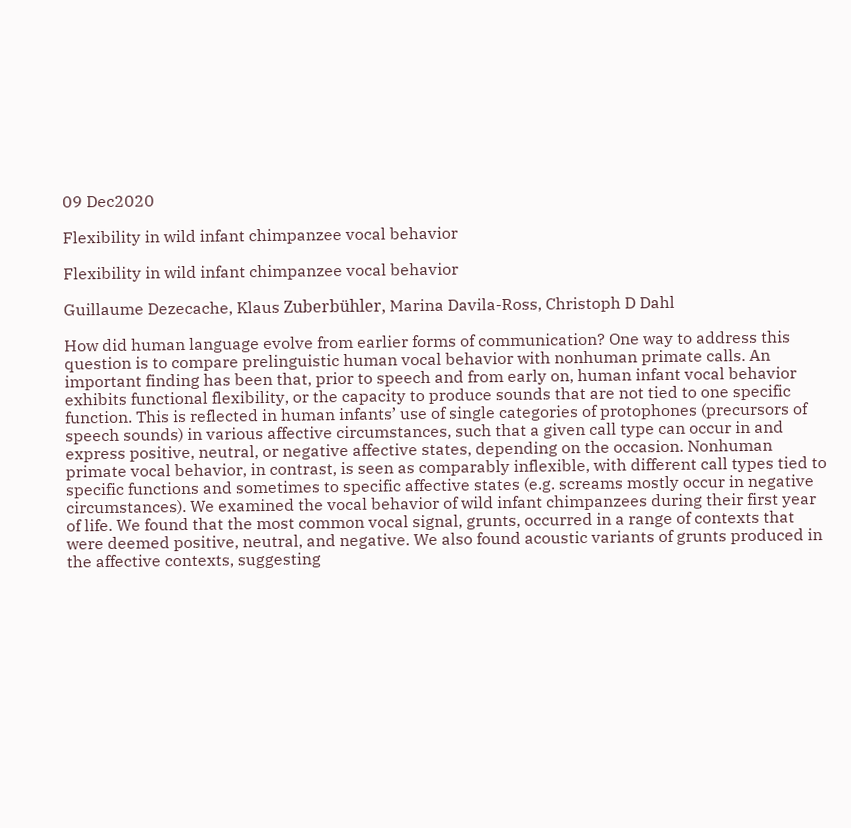09 Dec2020

Flexibility in wild infant chimpanzee vocal behavior

Flexibility in wild infant chimpanzee vocal behavior

Guillaume Dezecache, Klaus Zuberbühler, Marina Davila-Ross, Christoph D Dahl

How did human language evolve from earlier forms of communication? One way to address this question is to compare prelinguistic human vocal behavior with nonhuman primate calls. An important finding has been that, prior to speech and from early on, human infant vocal behavior exhibits functional flexibility, or the capacity to produce sounds that are not tied to one specific function. This is reflected in human infants’ use of single categories of protophones (precursors of speech sounds) in various affective circumstances, such that a given call type can occur in and express positive, neutral, or negative affective states, depending on the occasion. Nonhuman primate vocal behavior, in contrast, is seen as comparably inflexible, with different call types tied to specific functions and sometimes to specific affective states (e.g. screams mostly occur in negative circumstances). We examined the vocal behavior of wild infant chimpanzees during their first year of life. We found that the most common vocal signal, grunts, occurred in a range of contexts that were deemed positive, neutral, and negative. We also found acoustic variants of grunts produced in the affective contexts, suggesting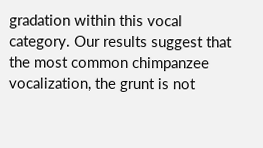gradation within this vocal category. Our results suggest that the most common chimpanzee vocalization, the grunt is not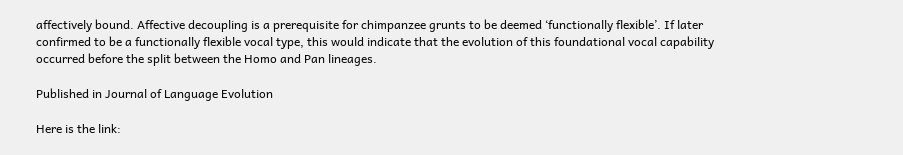affectively bound. Affective decoupling is a prerequisite for chimpanzee grunts to be deemed ‘functionally flexible’. If later confirmed to be a functionally flexible vocal type, this would indicate that the evolution of this foundational vocal capability occurred before the split between the Homo and Pan lineages.

Published in Journal of Language Evolution

Here is the link: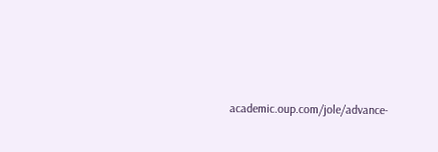academic.oup.com/jole/advance-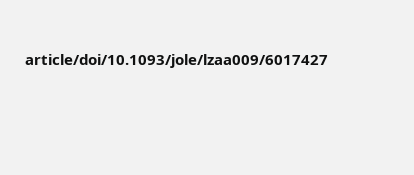article/doi/10.1093/jole/lzaa009/6017427